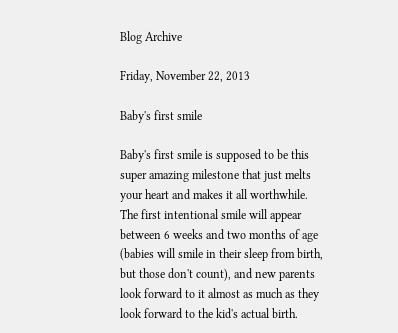Blog Archive

Friday, November 22, 2013

Baby's first smile

Baby's first smile is supposed to be this super amazing milestone that just melts your heart and makes it all worthwhile. The first intentional smile will appear between 6 weeks and two months of age (babies will smile in their sleep from birth, but those don't count), and new parents look forward to it almost as much as they look forward to the kid's actual birth.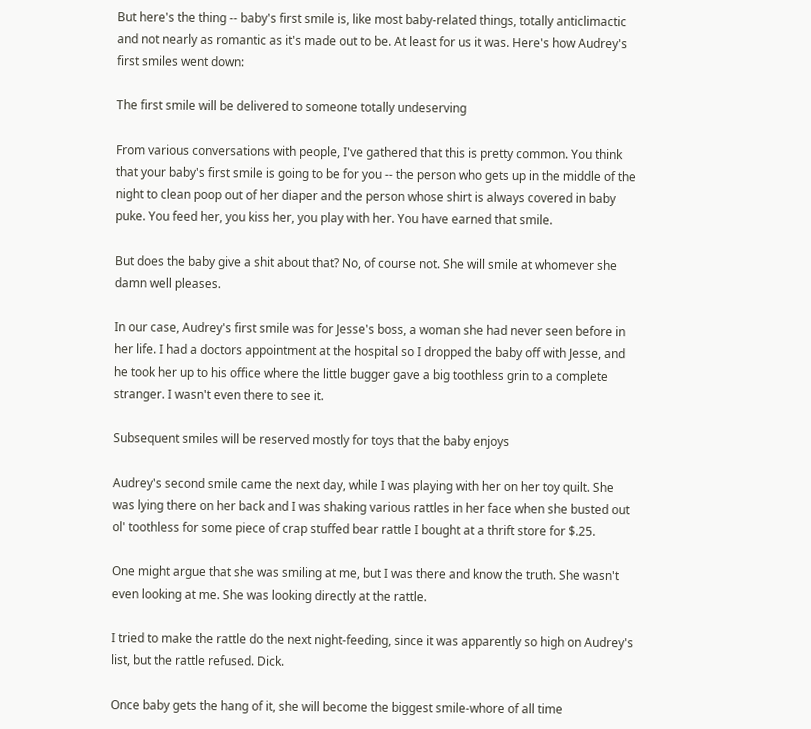But here's the thing -- baby's first smile is, like most baby-related things, totally anticlimactic and not nearly as romantic as it's made out to be. At least for us it was. Here's how Audrey's first smiles went down:

The first smile will be delivered to someone totally undeserving

From various conversations with people, I've gathered that this is pretty common. You think that your baby's first smile is going to be for you -- the person who gets up in the middle of the night to clean poop out of her diaper and the person whose shirt is always covered in baby puke. You feed her, you kiss her, you play with her. You have earned that smile.

But does the baby give a shit about that? No, of course not. She will smile at whomever she damn well pleases.

In our case, Audrey's first smile was for Jesse's boss, a woman she had never seen before in her life. I had a doctors appointment at the hospital so I dropped the baby off with Jesse, and he took her up to his office where the little bugger gave a big toothless grin to a complete stranger. I wasn't even there to see it.

Subsequent smiles will be reserved mostly for toys that the baby enjoys

Audrey's second smile came the next day, while I was playing with her on her toy quilt. She was lying there on her back and I was shaking various rattles in her face when she busted out ol' toothless for some piece of crap stuffed bear rattle I bought at a thrift store for $.25.

One might argue that she was smiling at me, but I was there and know the truth. She wasn't even looking at me. She was looking directly at the rattle.

I tried to make the rattle do the next night-feeding, since it was apparently so high on Audrey's list, but the rattle refused. Dick.

Once baby gets the hang of it, she will become the biggest smile-whore of all time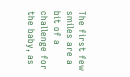The first few smiles are a bit of a challenge for the baby, as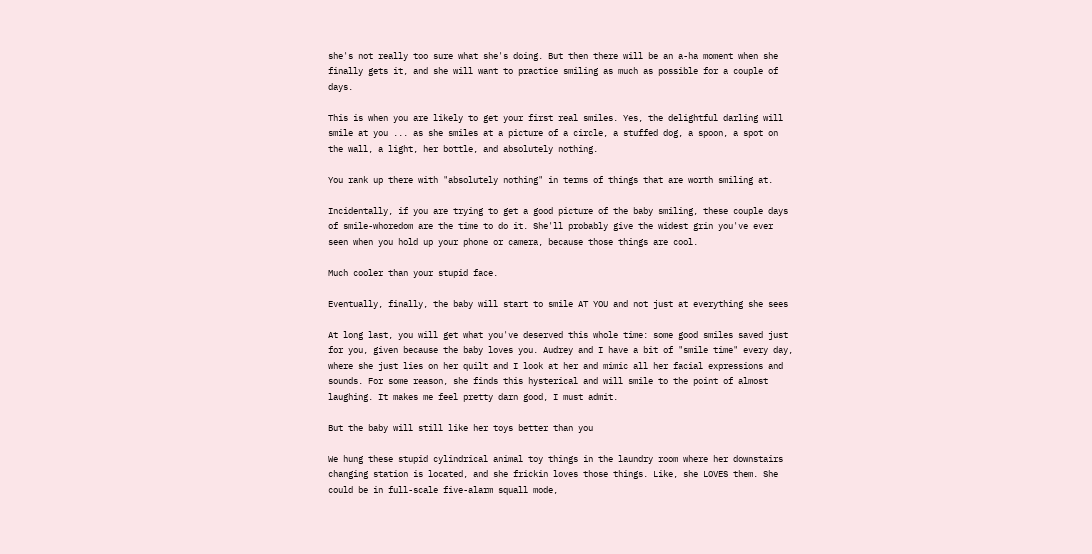she's not really too sure what she's doing. But then there will be an a-ha moment when she finally gets it, and she will want to practice smiling as much as possible for a couple of days.

This is when you are likely to get your first real smiles. Yes, the delightful darling will smile at you ... as she smiles at a picture of a circle, a stuffed dog, a spoon, a spot on the wall, a light, her bottle, and absolutely nothing.

You rank up there with "absolutely nothing" in terms of things that are worth smiling at.

Incidentally, if you are trying to get a good picture of the baby smiling, these couple days of smile-whoredom are the time to do it. She'll probably give the widest grin you've ever seen when you hold up your phone or camera, because those things are cool.

Much cooler than your stupid face.

Eventually, finally, the baby will start to smile AT YOU and not just at everything she sees

At long last, you will get what you've deserved this whole time: some good smiles saved just for you, given because the baby loves you. Audrey and I have a bit of "smile time" every day, where she just lies on her quilt and I look at her and mimic all her facial expressions and sounds. For some reason, she finds this hysterical and will smile to the point of almost laughing. It makes me feel pretty darn good, I must admit.

But the baby will still like her toys better than you

We hung these stupid cylindrical animal toy things in the laundry room where her downstairs changing station is located, and she frickin loves those things. Like, she LOVES them. She could be in full-scale five-alarm squall mode,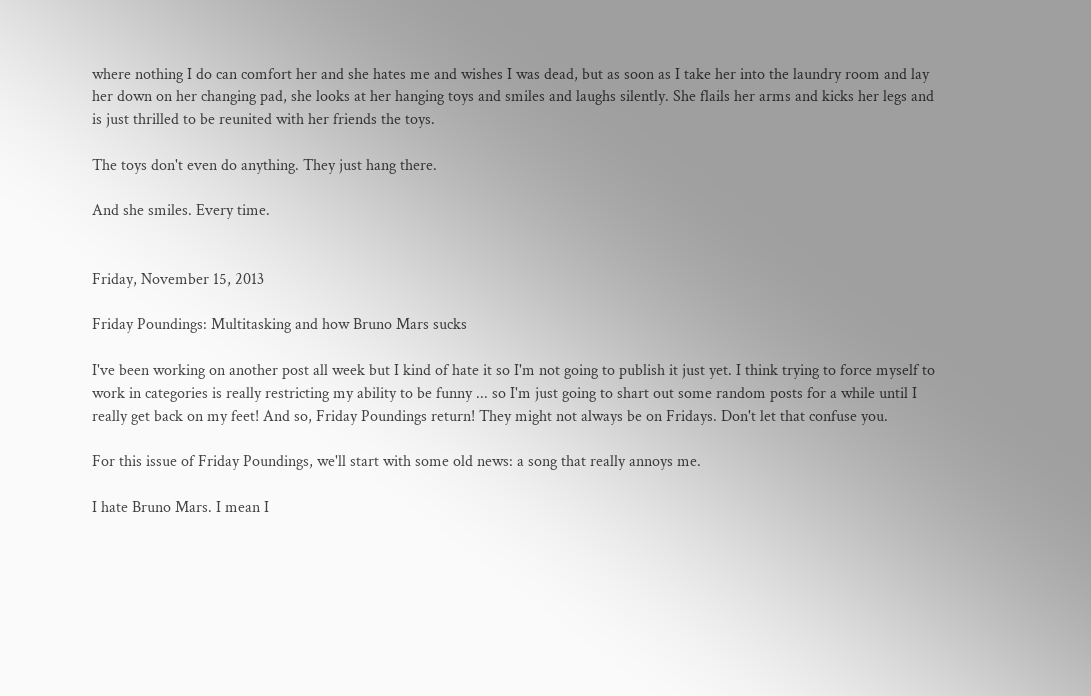where nothing I do can comfort her and she hates me and wishes I was dead, but as soon as I take her into the laundry room and lay her down on her changing pad, she looks at her hanging toys and smiles and laughs silently. She flails her arms and kicks her legs and is just thrilled to be reunited with her friends the toys.

The toys don't even do anything. They just hang there.

And she smiles. Every time.


Friday, November 15, 2013

Friday Poundings: Multitasking and how Bruno Mars sucks

I've been working on another post all week but I kind of hate it so I'm not going to publish it just yet. I think trying to force myself to work in categories is really restricting my ability to be funny ... so I'm just going to shart out some random posts for a while until I really get back on my feet! And so, Friday Poundings return! They might not always be on Fridays. Don't let that confuse you.

For this issue of Friday Poundings, we'll start with some old news: a song that really annoys me.

I hate Bruno Mars. I mean I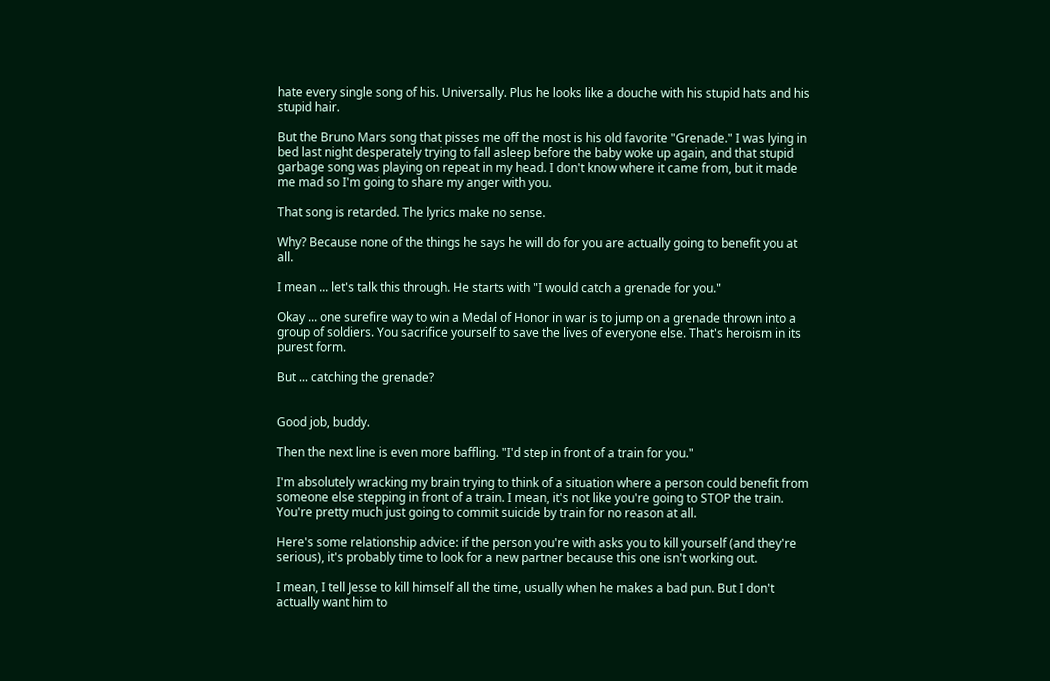hate every single song of his. Universally. Plus he looks like a douche with his stupid hats and his stupid hair.

But the Bruno Mars song that pisses me off the most is his old favorite "Grenade." I was lying in bed last night desperately trying to fall asleep before the baby woke up again, and that stupid garbage song was playing on repeat in my head. I don't know where it came from, but it made me mad so I'm going to share my anger with you.

That song is retarded. The lyrics make no sense.

Why? Because none of the things he says he will do for you are actually going to benefit you at all.

I mean ... let's talk this through. He starts with "I would catch a grenade for you."

Okay ... one surefire way to win a Medal of Honor in war is to jump on a grenade thrown into a group of soldiers. You sacrifice yourself to save the lives of everyone else. That's heroism in its purest form.

But ... catching the grenade?


Good job, buddy.

Then the next line is even more baffling. "I'd step in front of a train for you."

I'm absolutely wracking my brain trying to think of a situation where a person could benefit from someone else stepping in front of a train. I mean, it's not like you're going to STOP the train. You're pretty much just going to commit suicide by train for no reason at all.

Here's some relationship advice: if the person you're with asks you to kill yourself (and they're serious), it's probably time to look for a new partner because this one isn't working out.

I mean, I tell Jesse to kill himself all the time, usually when he makes a bad pun. But I don't actually want him to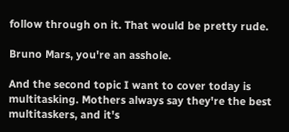follow through on it. That would be pretty rude.

Bruno Mars, you're an asshole.

And the second topic I want to cover today is multitasking. Mothers always say they're the best multitaskers, and it's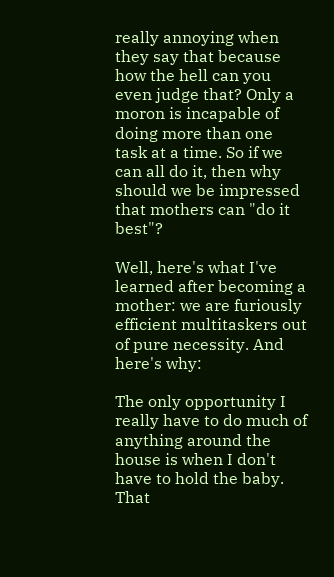really annoying when they say that because how the hell can you even judge that? Only a moron is incapable of doing more than one task at a time. So if we can all do it, then why should we be impressed that mothers can "do it best"?

Well, here's what I've learned after becoming a mother: we are furiously efficient multitaskers out of pure necessity. And here's why:

The only opportunity I really have to do much of anything around the house is when I don't have to hold the baby. That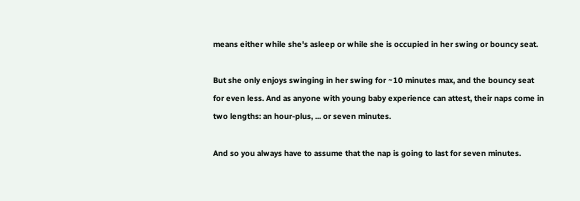means either while she's asleep or while she is occupied in her swing or bouncy seat.

But she only enjoys swinging in her swing for ~10 minutes max, and the bouncy seat for even less. And as anyone with young baby experience can attest, their naps come in two lengths: an hour-plus, ... or seven minutes.

And so you always have to assume that the nap is going to last for seven minutes.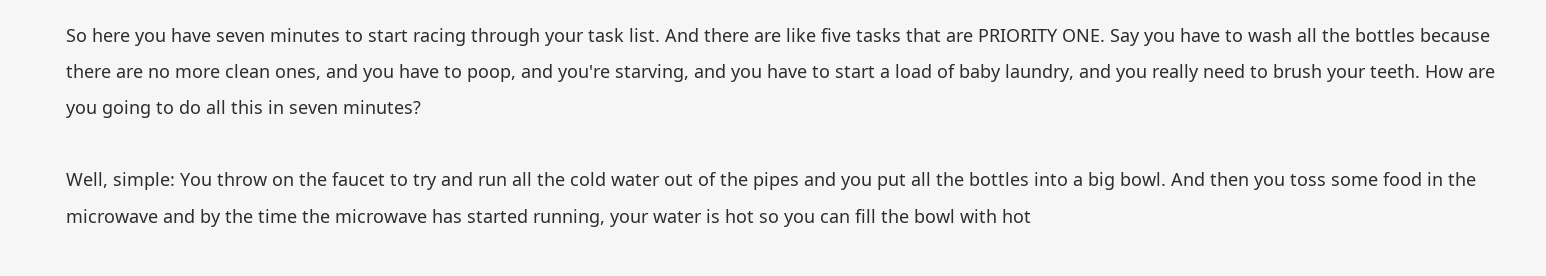So here you have seven minutes to start racing through your task list. And there are like five tasks that are PRIORITY ONE. Say you have to wash all the bottles because there are no more clean ones, and you have to poop, and you're starving, and you have to start a load of baby laundry, and you really need to brush your teeth. How are you going to do all this in seven minutes?

Well, simple: You throw on the faucet to try and run all the cold water out of the pipes and you put all the bottles into a big bowl. And then you toss some food in the microwave and by the time the microwave has started running, your water is hot so you can fill the bowl with hot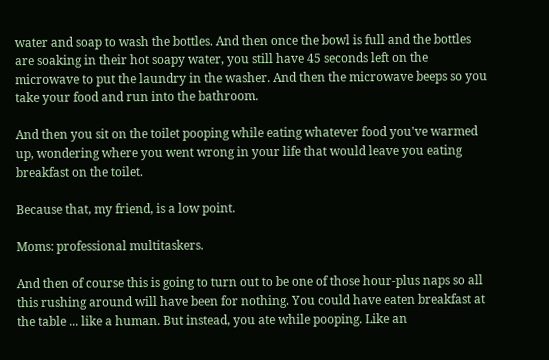water and soap to wash the bottles. And then once the bowl is full and the bottles are soaking in their hot soapy water, you still have 45 seconds left on the microwave to put the laundry in the washer. And then the microwave beeps so you take your food and run into the bathroom.

And then you sit on the toilet pooping while eating whatever food you've warmed up, wondering where you went wrong in your life that would leave you eating breakfast on the toilet.

Because that, my friend, is a low point.

Moms: professional multitaskers.

And then of course this is going to turn out to be one of those hour-plus naps so all this rushing around will have been for nothing. You could have eaten breakfast at the table ... like a human. But instead, you ate while pooping. Like an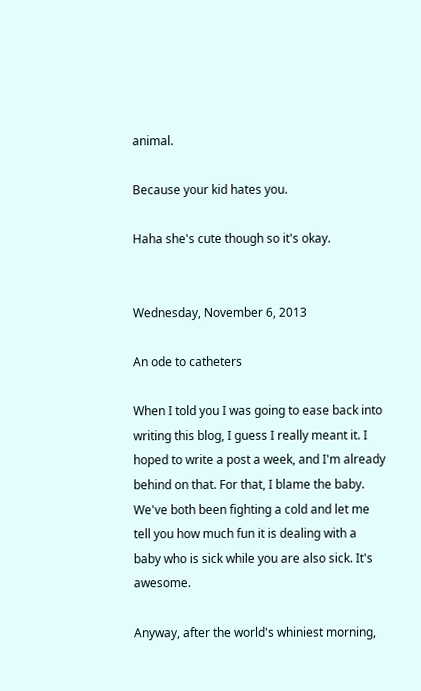animal.

Because your kid hates you.

Haha she's cute though so it's okay.


Wednesday, November 6, 2013

An ode to catheters

When I told you I was going to ease back into writing this blog, I guess I really meant it. I hoped to write a post a week, and I'm already behind on that. For that, I blame the baby. We've both been fighting a cold and let me tell you how much fun it is dealing with a baby who is sick while you are also sick. It's awesome.

Anyway, after the world's whiniest morning,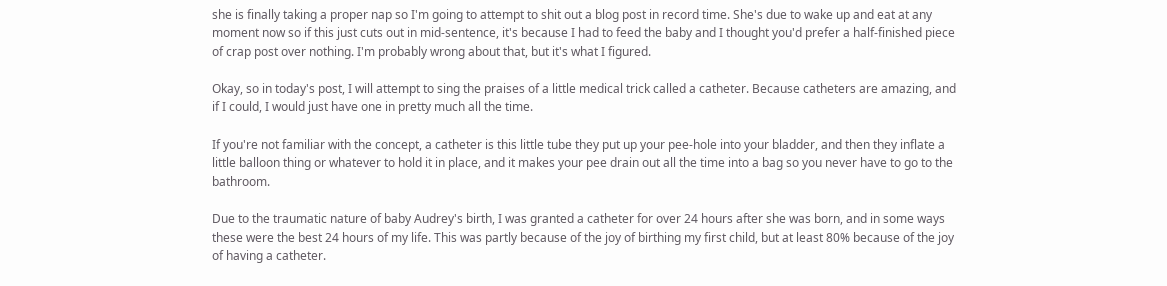she is finally taking a proper nap so I'm going to attempt to shit out a blog post in record time. She's due to wake up and eat at any moment now so if this just cuts out in mid-sentence, it's because I had to feed the baby and I thought you'd prefer a half-finished piece of crap post over nothing. I'm probably wrong about that, but it's what I figured.

Okay, so in today's post, I will attempt to sing the praises of a little medical trick called a catheter. Because catheters are amazing, and if I could, I would just have one in pretty much all the time.

If you're not familiar with the concept, a catheter is this little tube they put up your pee-hole into your bladder, and then they inflate a little balloon thing or whatever to hold it in place, and it makes your pee drain out all the time into a bag so you never have to go to the bathroom.

Due to the traumatic nature of baby Audrey's birth, I was granted a catheter for over 24 hours after she was born, and in some ways these were the best 24 hours of my life. This was partly because of the joy of birthing my first child, but at least 80% because of the joy of having a catheter.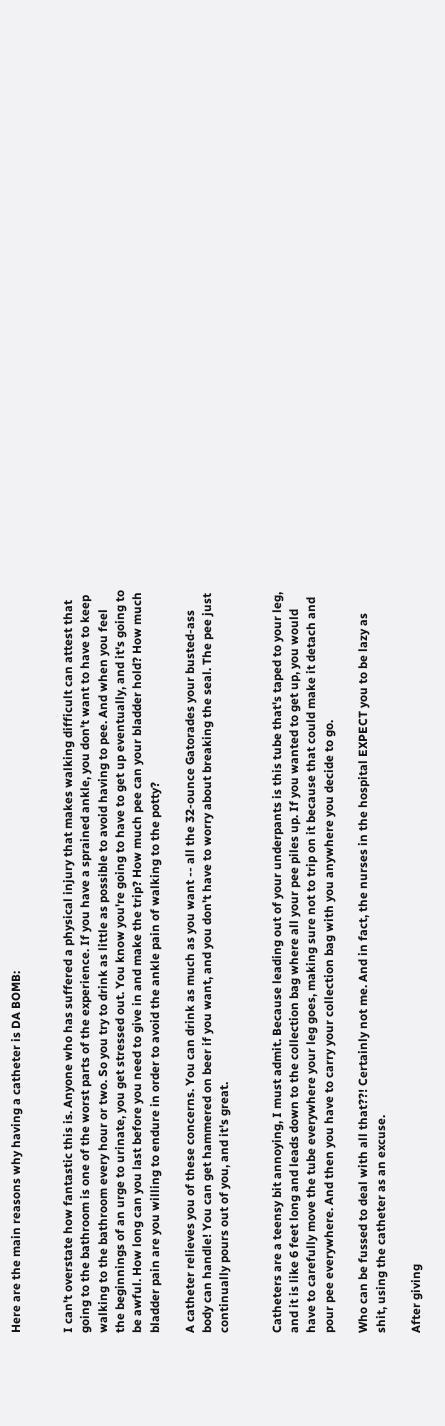Here are the main reasons why having a catheter is DA BOMB:


I can't overstate how fantastic this is. Anyone who has suffered a physical injury that makes walking difficult can attest that going to the bathroom is one of the worst parts of the experience. If you have a sprained ankle, you don't want to have to keep walking to the bathroom every hour or two. So you try to drink as little as possible to avoid having to pee. And when you feel the beginnings of an urge to urinate, you get stressed out. You know you're going to have to get up eventually, and it's going to be awful. How long can you last before you need to give in and make the trip? How much pee can your bladder hold? How much bladder pain are you willing to endure in order to avoid the ankle pain of walking to the potty?

A catheter relieves you of these concerns. You can drink as much as you want -- all the 32-ounce Gatorades your busted-ass body can handle! You can get hammered on beer if you want, and you don't have to worry about breaking the seal. The pee just continually pours out of you, and it's great.


Catheters are a teensy bit annoying, I must admit. Because leading out of your underpants is this tube that's taped to your leg, and it is like 6 feet long and leads down to the collection bag where all your pee piles up. If you wanted to get up, you would have to carefully move the tube everywhere your leg goes, making sure not to trip on it because that could make it detach and pour pee everywhere. And then you have to carry your collection bag with you anywhere you decide to go.

Who can be fussed to deal with all that??! Certainly not me. And in fact, the nurses in the hospital EXPECT you to be lazy as shit, using the catheter as an excuse.

After giving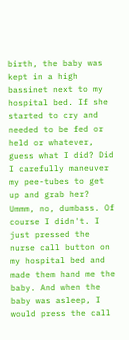birth, the baby was kept in a high bassinet next to my hospital bed. If she started to cry and needed to be fed or held or whatever, guess what I did? Did I carefully maneuver my pee-tubes to get up and grab her? Ummm, no, dumbass. Of course I didn't. I just pressed the nurse call button on my hospital bed and made them hand me the baby. And when the baby was asleep, I would press the call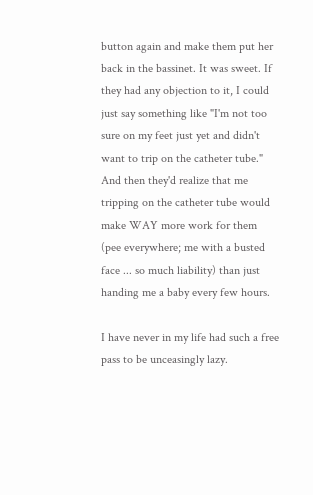button again and make them put her back in the bassinet. It was sweet. If they had any objection to it, I could just say something like "I'm not too sure on my feet just yet and didn't want to trip on the catheter tube." And then they'd realize that me tripping on the catheter tube would make WAY more work for them (pee everywhere; me with a busted face ... so much liability) than just handing me a baby every few hours.

I have never in my life had such a free pass to be unceasingly lazy.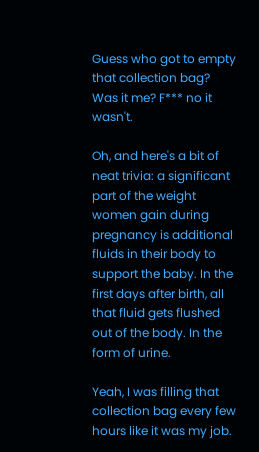Guess who got to empty that collection bag? Was it me? F*** no it wasn't.

Oh, and here's a bit of neat trivia: a significant part of the weight women gain during pregnancy is additional fluids in their body to support the baby. In the first days after birth, all that fluid gets flushed out of the body. In the form of urine.

Yeah, I was filling that collection bag every few hours like it was my job.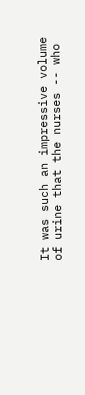It was such an impressive volume of urine that the nurses -- who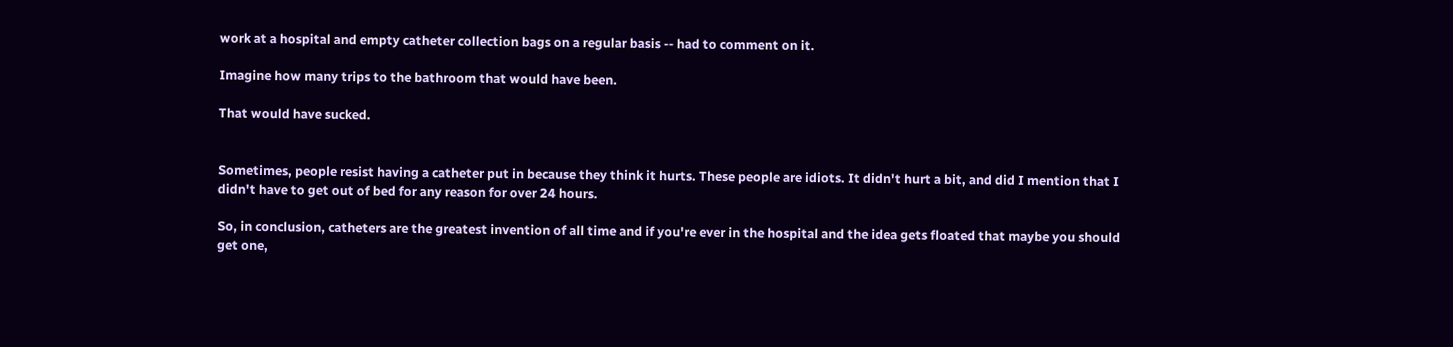work at a hospital and empty catheter collection bags on a regular basis -- had to comment on it.

Imagine how many trips to the bathroom that would have been.

That would have sucked.


Sometimes, people resist having a catheter put in because they think it hurts. These people are idiots. It didn't hurt a bit, and did I mention that I didn't have to get out of bed for any reason for over 24 hours.

So, in conclusion, catheters are the greatest invention of all time and if you're ever in the hospital and the idea gets floated that maybe you should get one,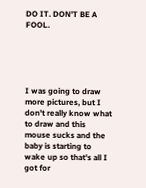DO IT. DON'T BE A FOOL.





I was going to draw more pictures, but I don't really know what to draw and this mouse sucks and the baby is starting to wake up so that's all I got for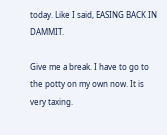today. Like I said, EASING BACK IN DAMMIT.

Give me a break. I have to go to the potty on my own now. It is very taxing.